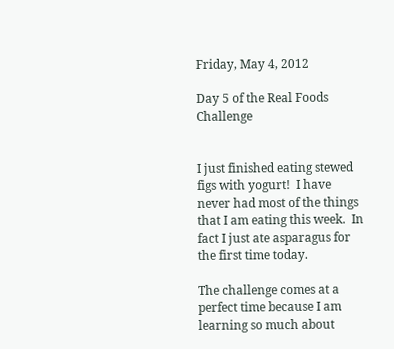Friday, May 4, 2012

Day 5 of the Real Foods Challenge


I just finished eating stewed figs with yogurt!  I have never had most of the things that I am eating this week.  In fact I just ate asparagus for the first time today.

The challenge comes at a perfect time because I am learning so much about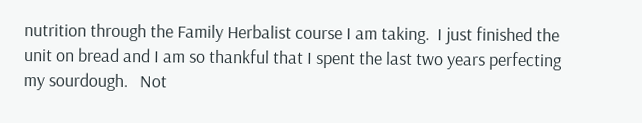nutrition through the Family Herbalist course I am taking.  I just finished the unit on bread and I am so thankful that I spent the last two years perfecting my sourdough.   Not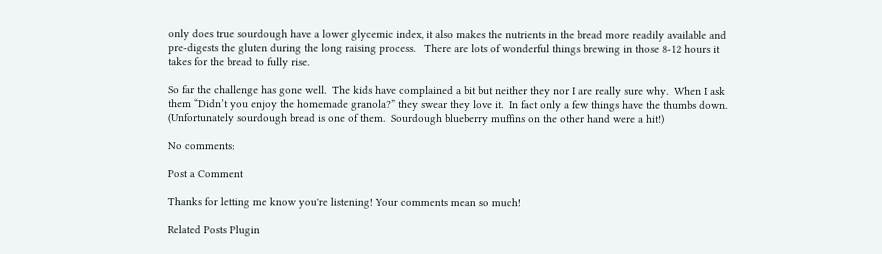only does true sourdough have a lower glycemic index, it also makes the nutrients in the bread more readily available and pre-digests the gluten during the long raising process.   There are lots of wonderful things brewing in those 8-12 hours it takes for the bread to fully rise.

So far the challenge has gone well.  The kids have complained a bit but neither they nor I are really sure why.  When I ask them “Didn’t you enjoy the homemade granola?” they swear they love it.  In fact only a few things have the thumbs down. (Unfortunately sourdough bread is one of them.  Sourdough blueberry muffins on the other hand were a hit!)

No comments:

Post a Comment

Thanks for letting me know you're listening! Your comments mean so much!

Related Posts Plugin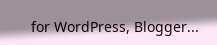for WordPress, Blogger...